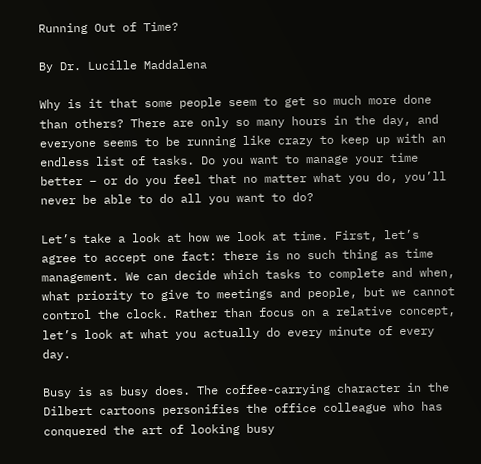Running Out of Time?

By Dr. Lucille Maddalena

Why is it that some people seem to get so much more done than others? There are only so many hours in the day, and everyone seems to be running like crazy to keep up with an endless list of tasks. Do you want to manage your time better – or do you feel that no matter what you do, you’ll never be able to do all you want to do?

Let’s take a look at how we look at time. First, let’s agree to accept one fact: there is no such thing as time management. We can decide which tasks to complete and when, what priority to give to meetings and people, but we cannot control the clock. Rather than focus on a relative concept, let’s look at what you actually do every minute of every day.

Busy is as busy does. The coffee-carrying character in the Dilbert cartoons personifies the office colleague who has conquered the art of looking busy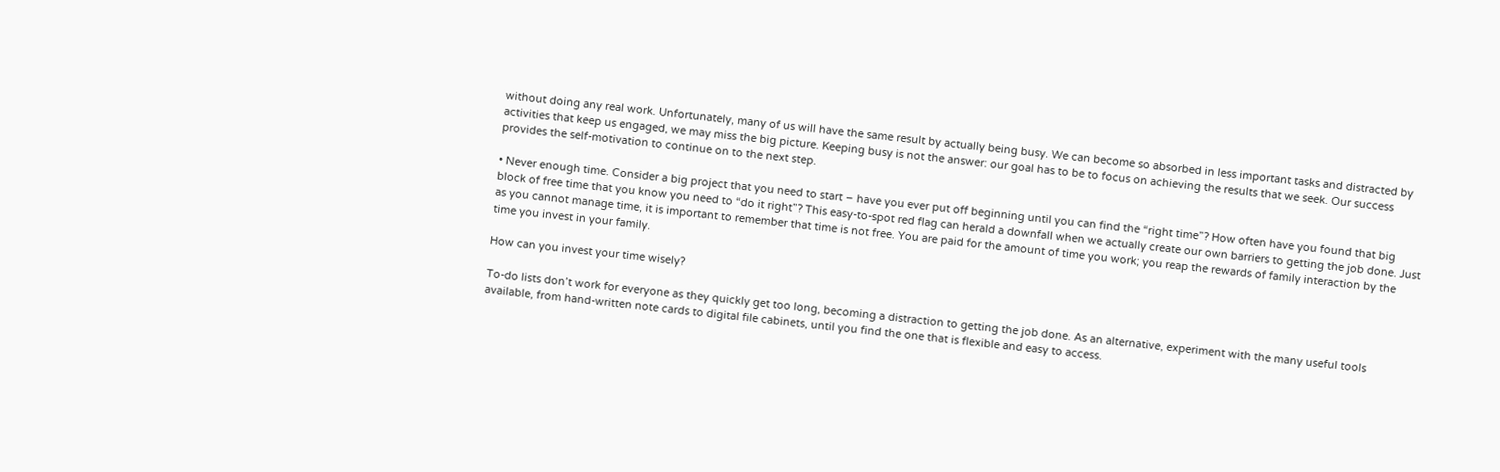without doing any real work. Unfortunately, many of us will have the same result by actually being busy. We can become so absorbed in less important tasks and distracted by activities that keep us engaged, we may miss the big picture. Keeping busy is not the answer: our goal has to be to focus on achieving the results that we seek. Our success provides the self-motivation to continue on to the next step.

• Never enough time. Consider a big project that you need to start – have you ever put off beginning until you can find the “right time”? How often have you found that big block of free time that you know you need to “do it right”? This easy-to-spot red flag can herald a downfall when we actually create our own barriers to getting the job done. Just as you cannot manage time, it is important to remember that time is not free. You are paid for the amount of time you work; you reap the rewards of family interaction by the time you invest in your family.

How can you invest your time wisely?

To-do lists don’t work for everyone as they quickly get too long, becoming a distraction to getting the job done. As an alternative, experiment with the many useful tools available, from hand-written note cards to digital file cabinets, until you find the one that is flexible and easy to access.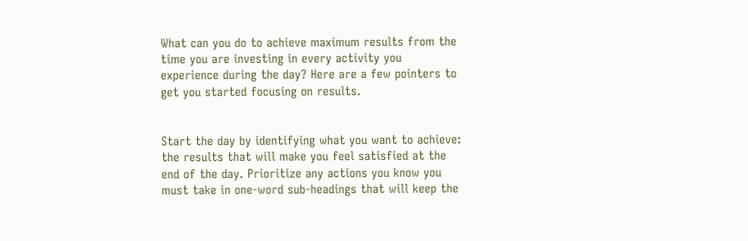What can you do to achieve maximum results from the time you are investing in every activity you experience during the day? Here are a few pointers to get you started focusing on results.


Start the day by identifying what you want to achieve: the results that will make you feel satisfied at the end of the day. Prioritize any actions you know you must take in one-word sub-headings that will keep the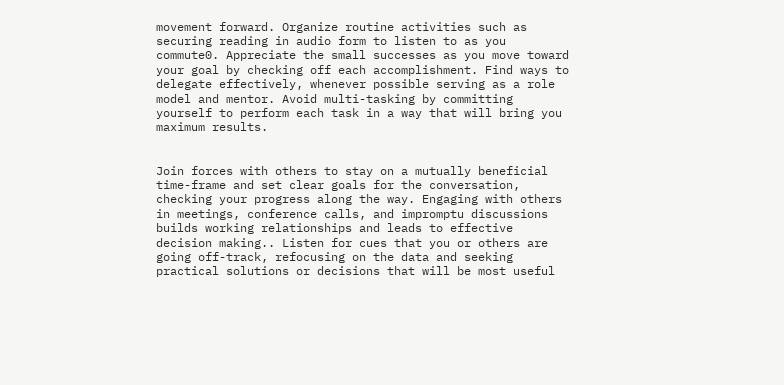movement forward. Organize routine activities such as securing reading in audio form to listen to as you commute0. Appreciate the small successes as you move toward your goal by checking off each accomplishment. Find ways to delegate effectively, whenever possible serving as a role model and mentor. Avoid multi-tasking by committing yourself to perform each task in a way that will bring you maximum results.


Join forces with others to stay on a mutually beneficial time-frame and set clear goals for the conversation, checking your progress along the way. Engaging with others in meetings, conference calls, and impromptu discussions builds working relationships and leads to effective decision making.. Listen for cues that you or others are going off-track, refocusing on the data and seeking practical solutions or decisions that will be most useful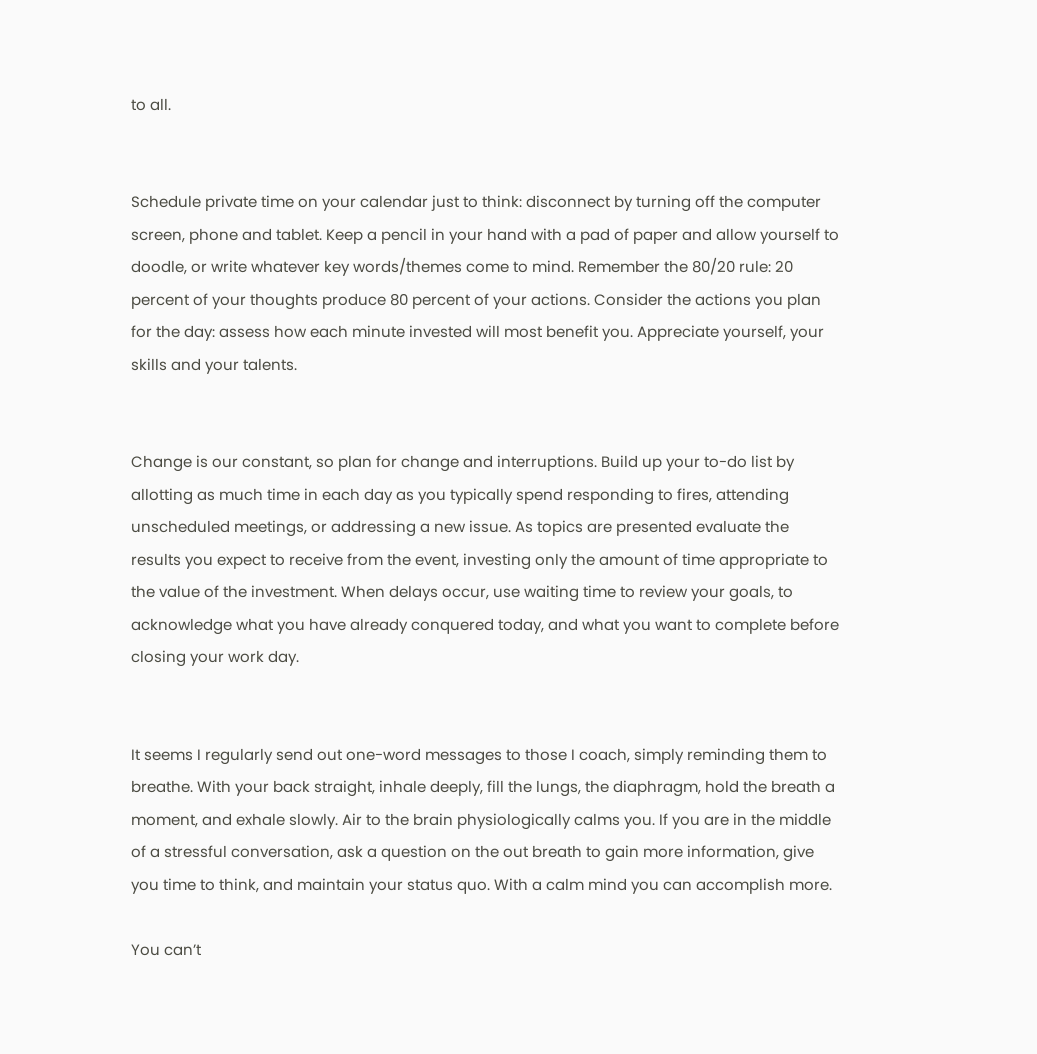to all.


Schedule private time on your calendar just to think: disconnect by turning off the computer screen, phone and tablet. Keep a pencil in your hand with a pad of paper and allow yourself to doodle, or write whatever key words/themes come to mind. Remember the 80/20 rule: 20 percent of your thoughts produce 80 percent of your actions. Consider the actions you plan for the day: assess how each minute invested will most benefit you. Appreciate yourself, your skills and your talents.


Change is our constant, so plan for change and interruptions. Build up your to-do list by allotting as much time in each day as you typically spend responding to fires, attending unscheduled meetings, or addressing a new issue. As topics are presented evaluate the results you expect to receive from the event, investing only the amount of time appropriate to the value of the investment. When delays occur, use waiting time to review your goals, to acknowledge what you have already conquered today, and what you want to complete before closing your work day.


It seems I regularly send out one-word messages to those I coach, simply reminding them to breathe. With your back straight, inhale deeply, fill the lungs, the diaphragm, hold the breath a moment, and exhale slowly. Air to the brain physiologically calms you. If you are in the middle of a stressful conversation, ask a question on the out breath to gain more information, give you time to think, and maintain your status quo. With a calm mind you can accomplish more.

You can’t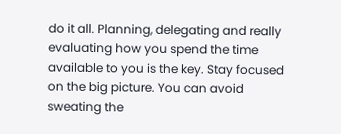do it all. Planning, delegating and really evaluating how you spend the time available to you is the key. Stay focused on the big picture. You can avoid sweating the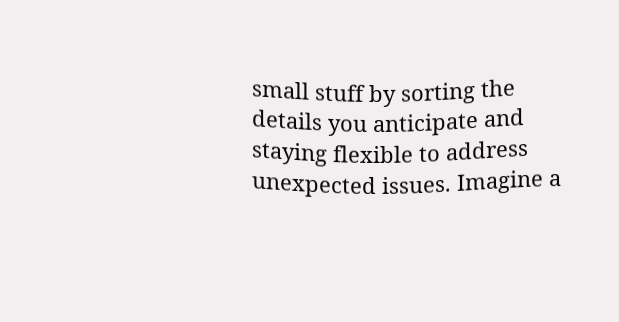small stuff by sorting the details you anticipate and staying flexible to address unexpected issues. Imagine a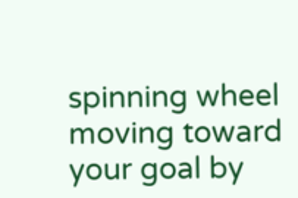spinning wheel moving toward your goal by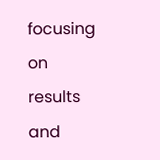focusing on results and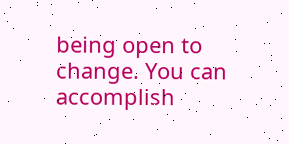being open to change. You can accomplish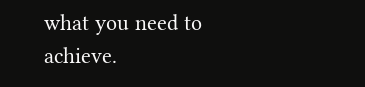what you need to achieve.